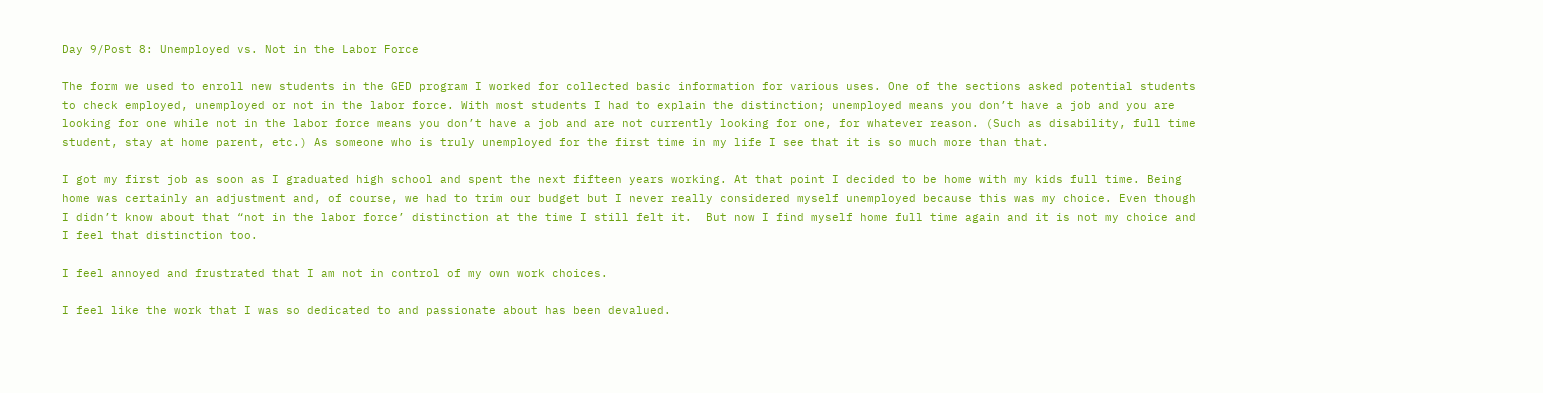Day 9/Post 8: Unemployed vs. Not in the Labor Force

The form we used to enroll new students in the GED program I worked for collected basic information for various uses. One of the sections asked potential students to check employed, unemployed or not in the labor force. With most students I had to explain the distinction; unemployed means you don’t have a job and you are looking for one while not in the labor force means you don’t have a job and are not currently looking for one, for whatever reason. (Such as disability, full time student, stay at home parent, etc.) As someone who is truly unemployed for the first time in my life I see that it is so much more than that.

I got my first job as soon as I graduated high school and spent the next fifteen years working. At that point I decided to be home with my kids full time. Being home was certainly an adjustment and, of course, we had to trim our budget but I never really considered myself unemployed because this was my choice. Even though I didn’t know about that “not in the labor force’ distinction at the time I still felt it.  But now I find myself home full time again and it is not my choice and I feel that distinction too.

I feel annoyed and frustrated that I am not in control of my own work choices.

I feel like the work that I was so dedicated to and passionate about has been devalued.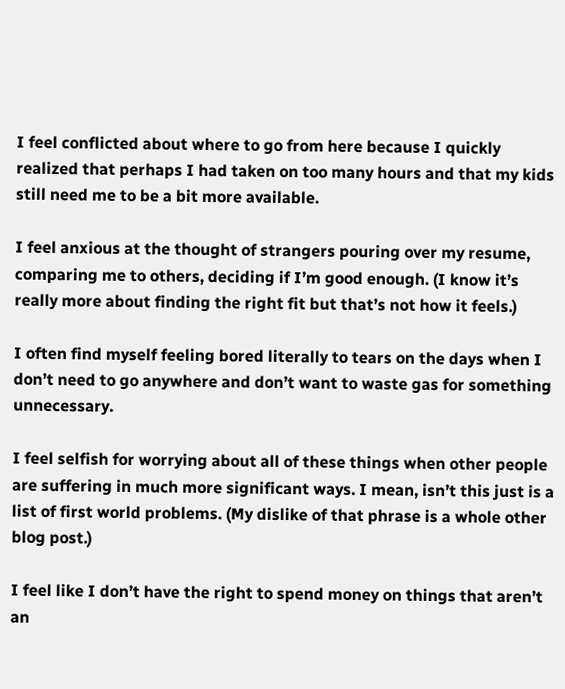I feel conflicted about where to go from here because I quickly realized that perhaps I had taken on too many hours and that my kids still need me to be a bit more available.

I feel anxious at the thought of strangers pouring over my resume, comparing me to others, deciding if I’m good enough. (I know it’s really more about finding the right fit but that’s not how it feels.)

I often find myself feeling bored literally to tears on the days when I don’t need to go anywhere and don’t want to waste gas for something unnecessary.

I feel selfish for worrying about all of these things when other people are suffering in much more significant ways. I mean, isn’t this just is a list of first world problems. (My dislike of that phrase is a whole other blog post.)

I feel like I don’t have the right to spend money on things that aren’t an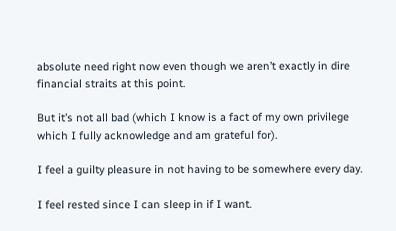absolute need right now even though we aren’t exactly in dire financial straits at this point.

But it’s not all bad (which I know is a fact of my own privilege which I fully acknowledge and am grateful for).

I feel a guilty pleasure in not having to be somewhere every day.

I feel rested since I can sleep in if I want.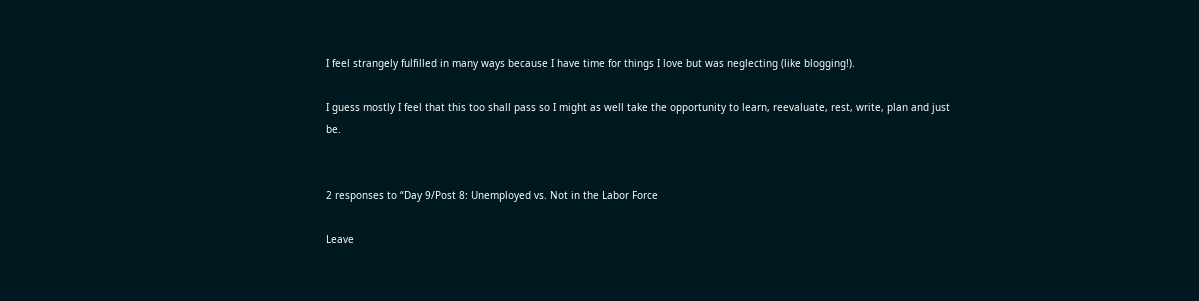I feel strangely fulfilled in many ways because I have time for things I love but was neglecting (like blogging!).

I guess mostly I feel that this too shall pass so I might as well take the opportunity to learn, reevaluate, rest, write, plan and just be.


2 responses to “Day 9/Post 8: Unemployed vs. Not in the Labor Force

Leave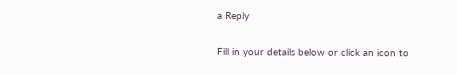a Reply

Fill in your details below or click an icon to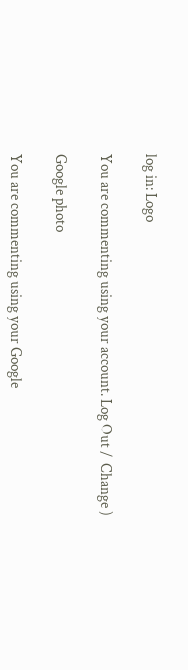log in: Logo

You are commenting using your account. Log Out /  Change )

Google photo

You are commenting using your Google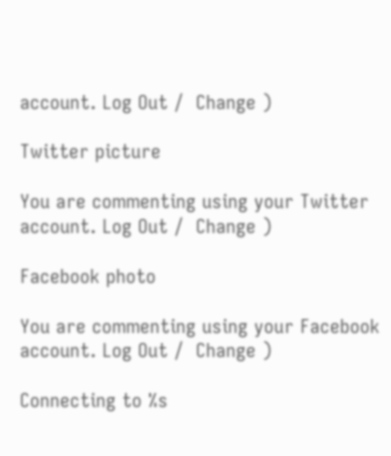account. Log Out /  Change )

Twitter picture

You are commenting using your Twitter account. Log Out /  Change )

Facebook photo

You are commenting using your Facebook account. Log Out /  Change )

Connecting to %s